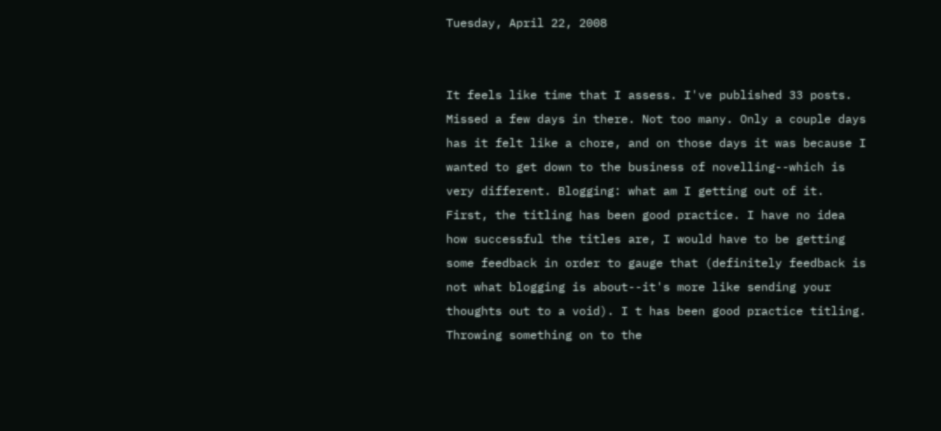Tuesday, April 22, 2008


It feels like time that I assess. I've published 33 posts. Missed a few days in there. Not too many. Only a couple days has it felt like a chore, and on those days it was because I wanted to get down to the business of novelling--which is very different. Blogging: what am I getting out of it. First, the titling has been good practice. I have no idea how successful the titles are, I would have to be getting some feedback in order to gauge that (definitely feedback is not what blogging is about--it's more like sending your thoughts out to a void). I t has been good practice titling. Throwing something on to the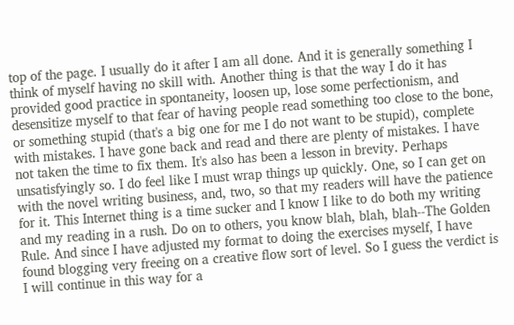top of the page. I usually do it after I am all done. And it is generally something I think of myself having no skill with. Another thing is that the way I do it has provided good practice in spontaneity, loosen up, lose some perfectionism, and desensitize myself to that fear of having people read something too close to the bone, or something stupid (that's a big one for me I do not want to be stupid), complete with mistakes. I have gone back and read and there are plenty of mistakes. I have not taken the time to fix them. It's also has been a lesson in brevity. Perhaps unsatisfyingly so. I do feel like I must wrap things up quickly. One, so I can get on with the novel writing business, and, two, so that my readers will have the patience for it. This Internet thing is a time sucker and I know I like to do both my writing and my reading in a rush. Do on to others, you know blah, blah, blah--The Golden Rule. And since I have adjusted my format to doing the exercises myself, I have found blogging very freeing on a creative flow sort of level. So I guess the verdict is I will continue in this way for a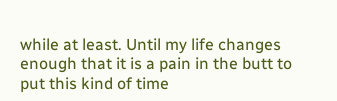while at least. Until my life changes enough that it is a pain in the butt to put this kind of time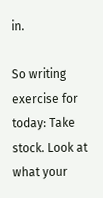in.

So writing exercise for today: Take stock. Look at what your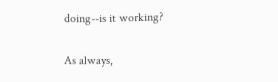doing--is it working?

As always,